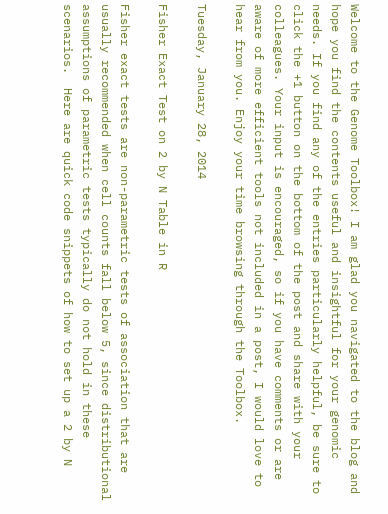Welcome to the Genome Toolbox! I am glad you navigated to the blog and hope you find the contents useful and insightful for your genomic needs. If you find any of the entries particularly helpful, be sure to click the +1 button on the bottom of the post and share with your colleagues. Your input is encouraged, so if you have comments or are aware of more efficient tools not included in a post, I would love to hear from you. Enjoy your time browsing through the Toolbox.

Tuesday, January 28, 2014

Fisher Exact Test on 2 by N Table in R

Fisher exact tests are non-parametric tests of association that are usually recommended when cell counts fall below 5, since distributional assumptions of parametric tests typically do not hold in these scenarios.  Here are quick code snippets of how to set up a 2 by N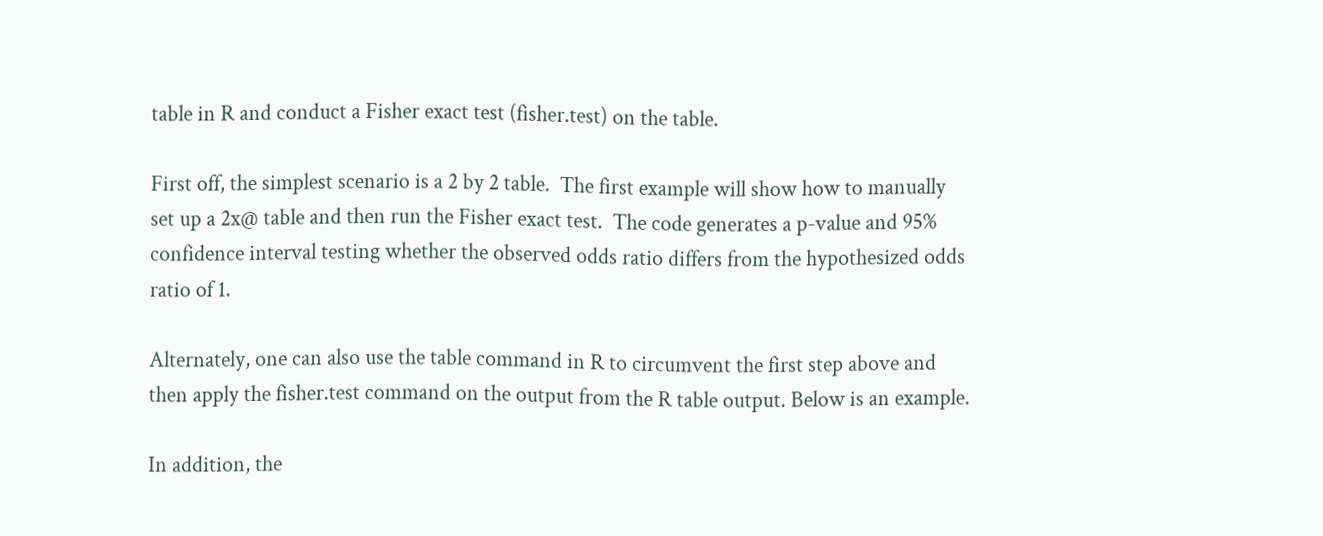table in R and conduct a Fisher exact test (fisher.test) on the table.

First off, the simplest scenario is a 2 by 2 table.  The first example will show how to manually set up a 2x@ table and then run the Fisher exact test.  The code generates a p-value and 95% confidence interval testing whether the observed odds ratio differs from the hypothesized odds ratio of 1.

Alternately, one can also use the table command in R to circumvent the first step above and then apply the fisher.test command on the output from the R table output. Below is an example.

In addition, the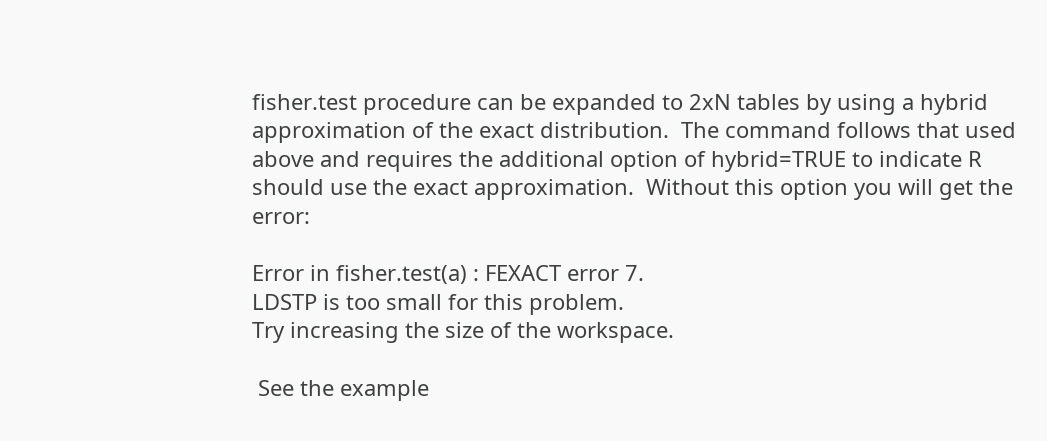fisher.test procedure can be expanded to 2xN tables by using a hybrid approximation of the exact distribution.  The command follows that used above and requires the additional option of hybrid=TRUE to indicate R should use the exact approximation.  Without this option you will get the error:

Error in fisher.test(a) : FEXACT error 7.
LDSTP is too small for this problem.
Try increasing the size of the workspace.

 See the example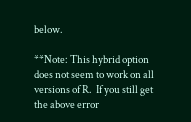below.

**Note: This hybrid option does not seem to work on all versions of R.  If you still get the above error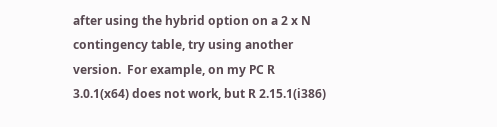after using the hybrid option on a 2 x N contingency table, try using another version.  For example, on my PC R 3.0.1(x64) does not work, but R 2.15.1(i386)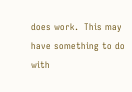does work.  This may have something to do with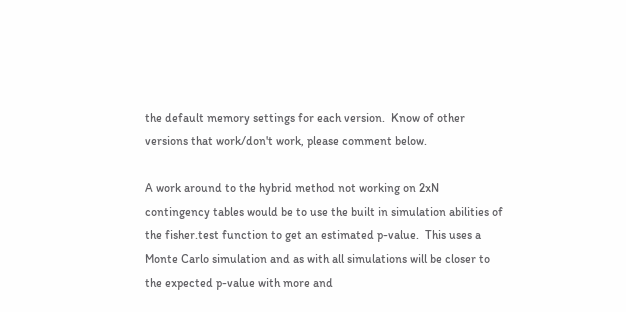the default memory settings for each version.  Know of other versions that work/don't work, please comment below.

A work around to the hybrid method not working on 2xN contingency tables would be to use the built in simulation abilities of the fisher.test function to get an estimated p-value.  This uses a Monte Carlo simulation and as with all simulations will be closer to the expected p-value with more and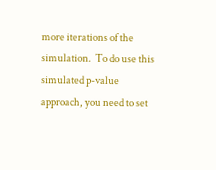more iterations of the simulation.  To do use this simulated p-value approach, you need to set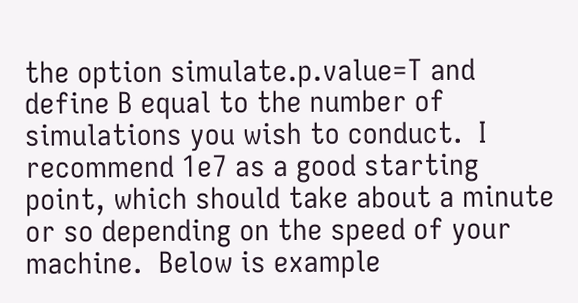the option simulate.p.value=T and define B equal to the number of simulations you wish to conduct.  I recommend 1e7 as a good starting point, which should take about a minute or so depending on the speed of your machine.  Below is example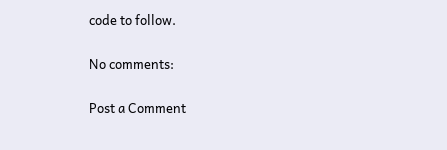code to follow.

No comments:

Post a Comment